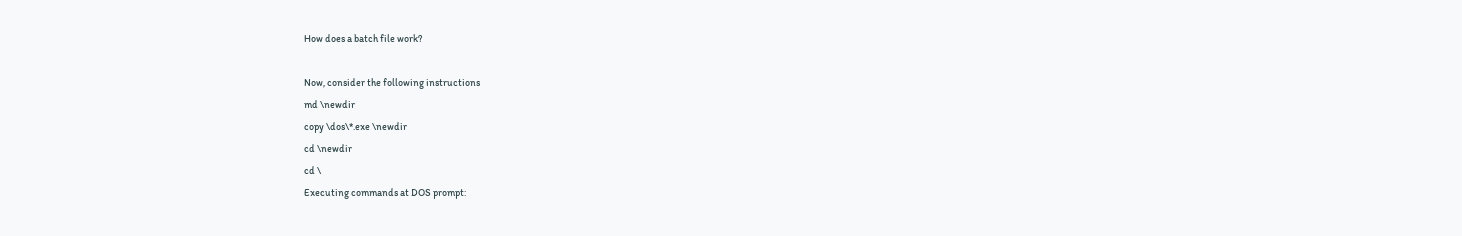How does a batch file work?

Now, consider the following instructions
md \newdir
copy \dos\*.exe \newdir
cd \newdir
cd \
Executing commands at DOS prompt: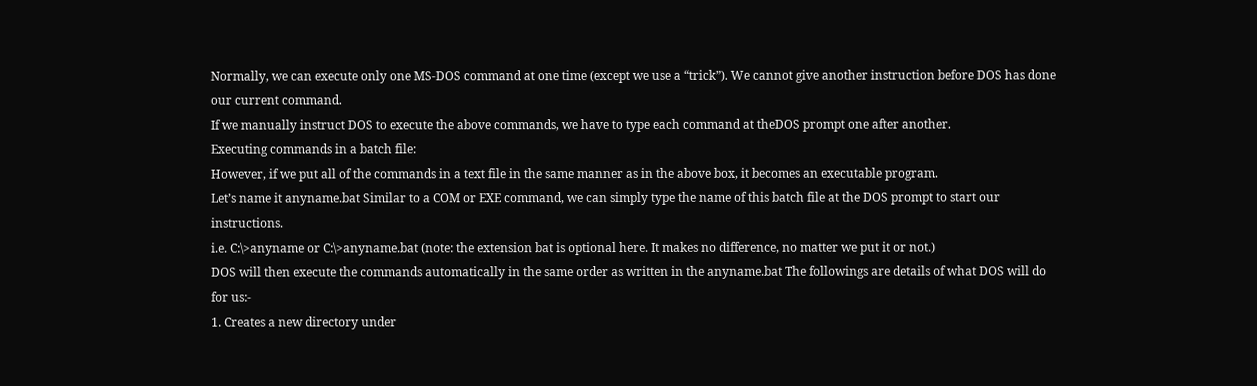Normally, we can execute only one MS-DOS command at one time (except we use a “trick”). We cannot give another instruction before DOS has done our current command.
If we manually instruct DOS to execute the above commands, we have to type each command at theDOS prompt one after another.
Executing commands in a batch file:
However, if we put all of the commands in a text file in the same manner as in the above box, it becomes an executable program.
Let’s name it anyname.bat Similar to a COM or EXE command, we can simply type the name of this batch file at the DOS prompt to start our instructions.
i.e. C:\>anyname or C:\>anyname.bat (note: the extension bat is optional here. It makes no difference, no matter we put it or not.)
DOS will then execute the commands automatically in the same order as written in the anyname.bat The followings are details of what DOS will do for us:-
1. Creates a new directory under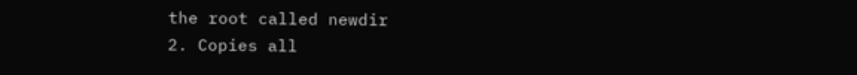the root called newdir
2. Copies all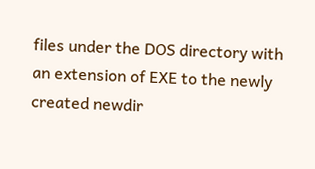files under the DOS directory with an extension of EXE to the newly created newdir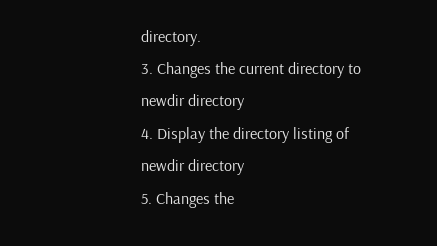directory.
3. Changes the current directory to newdir directory
4. Display the directory listing of newdir directory
5. Changes the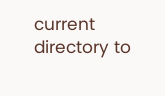current directory to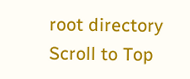root directory
Scroll to Top